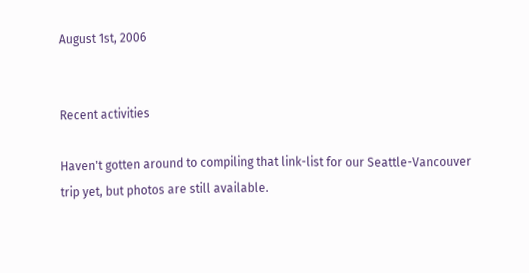August 1st, 2006


Recent activities

Haven't gotten around to compiling that link-list for our Seattle-Vancouver trip yet, but photos are still available.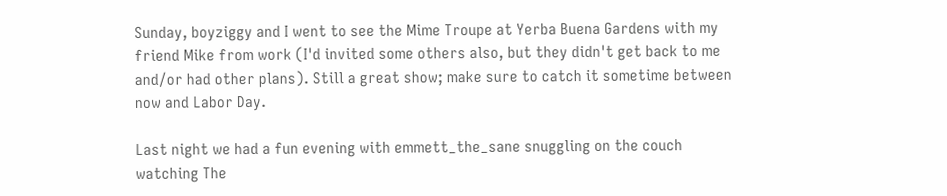Sunday, boyziggy and I went to see the Mime Troupe at Yerba Buena Gardens with my friend Mike from work (I'd invited some others also, but they didn't get back to me and/or had other plans). Still a great show; make sure to catch it sometime between now and Labor Day.

Last night we had a fun evening with emmett_the_sane snuggling on the couch watching The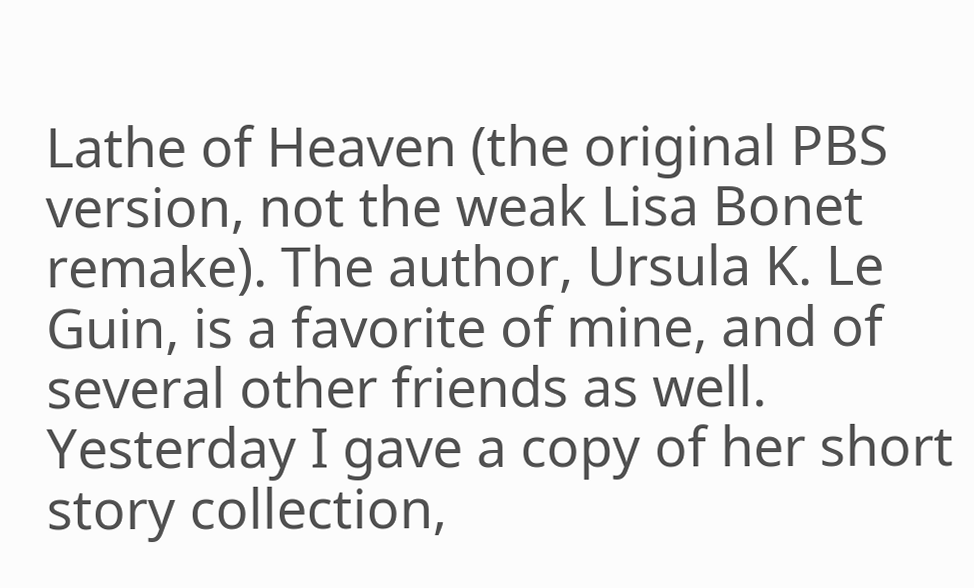Lathe of Heaven (the original PBS version, not the weak Lisa Bonet remake). The author, Ursula K. Le Guin, is a favorite of mine, and of several other friends as well. Yesterday I gave a copy of her short story collection,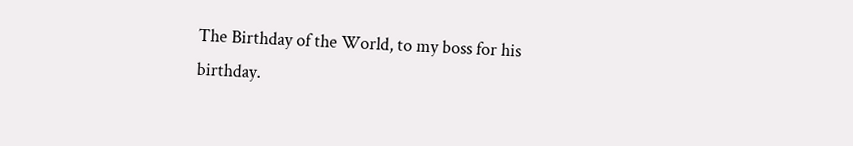The Birthday of the World, to my boss for his birthday.